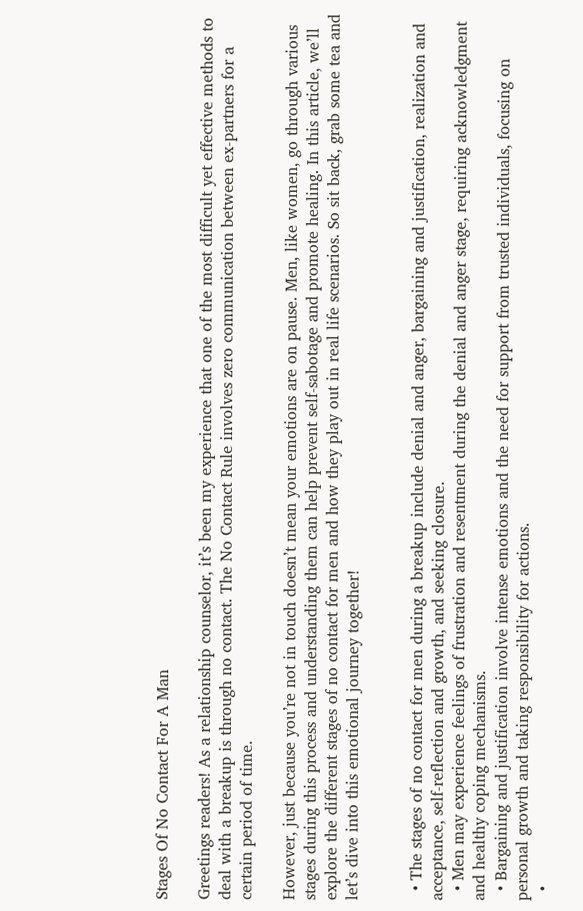Stages Of No Contact For A Man

Greetings readers! As a relationship counselor, it’s been my experience that one of the most difficult yet effective methods to deal with a breakup is through no contact. The No Contact Rule involves zero communication between ex-partners for a certain period of time.

However, just because you’re not in touch doesn’t mean your emotions are on pause. Men, like women, go through various stages during this process and understanding them can help prevent self-sabotage and promote healing. In this article, we’ll explore the different stages of no contact for men and how they play out in real life scenarios. So sit back, grab some tea and let’s dive into this emotional journey together!


  • The stages of no contact for men during a breakup include denial and anger, bargaining and justification, realization and acceptance, self-reflection and growth, and seeking closure.
  • Men may experience feelings of frustration and resentment during the denial and anger stage, requiring acknowledgment and healthy coping mechanisms.
  • Bargaining and justification involve intense emotions and the need for support from trusted individuals, focusing on personal growth and taking responsibility for actions.
  •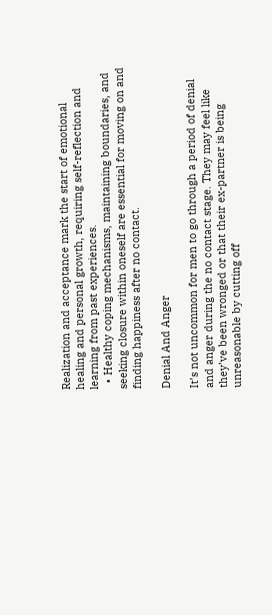Realization and acceptance mark the start of emotional healing and personal growth, requiring self-reflection and learning from past experiences.
  • Healthy coping mechanisms, maintaining boundaries, and seeking closure within oneself are essential for moving on and finding happiness after no contact.

Denial And Anger

It’s not uncommon for men to go through a period of denial and anger during the no contact stage. They may feel like they’ve been wronged or that their ex-partner is being unreasonable by cutting off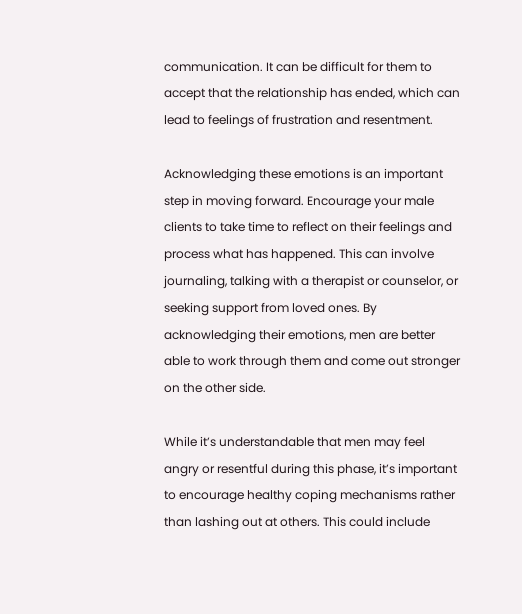communication. It can be difficult for them to accept that the relationship has ended, which can lead to feelings of frustration and resentment.

Acknowledging these emotions is an important step in moving forward. Encourage your male clients to take time to reflect on their feelings and process what has happened. This can involve journaling, talking with a therapist or counselor, or seeking support from loved ones. By acknowledging their emotions, men are better able to work through them and come out stronger on the other side.

While it’s understandable that men may feel angry or resentful during this phase, it’s important to encourage healthy coping mechanisms rather than lashing out at others. This could include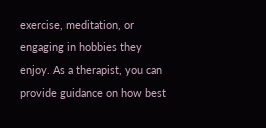exercise, meditation, or engaging in hobbies they enjoy. As a therapist, you can provide guidance on how best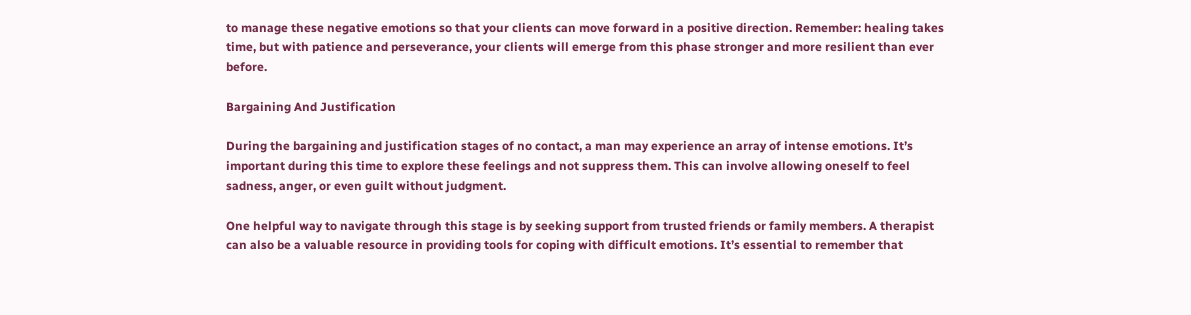to manage these negative emotions so that your clients can move forward in a positive direction. Remember: healing takes time, but with patience and perseverance, your clients will emerge from this phase stronger and more resilient than ever before.

Bargaining And Justification

During the bargaining and justification stages of no contact, a man may experience an array of intense emotions. It’s important during this time to explore these feelings and not suppress them. This can involve allowing oneself to feel sadness, anger, or even guilt without judgment.

One helpful way to navigate through this stage is by seeking support from trusted friends or family members. A therapist can also be a valuable resource in providing tools for coping with difficult emotions. It’s essential to remember that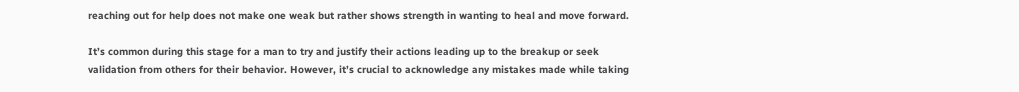reaching out for help does not make one weak but rather shows strength in wanting to heal and move forward.

It’s common during this stage for a man to try and justify their actions leading up to the breakup or seek validation from others for their behavior. However, it’s crucial to acknowledge any mistakes made while taking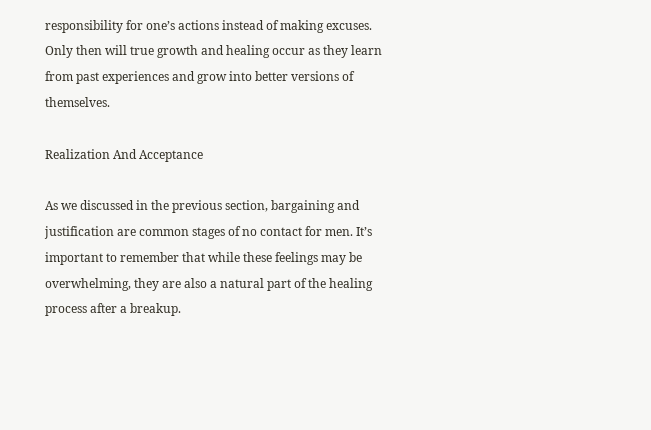responsibility for one’s actions instead of making excuses. Only then will true growth and healing occur as they learn from past experiences and grow into better versions of themselves.

Realization And Acceptance

As we discussed in the previous section, bargaining and justification are common stages of no contact for men. It’s important to remember that while these feelings may be overwhelming, they are also a natural part of the healing process after a breakup.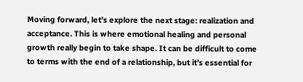Moving forward, let’s explore the next stage: realization and acceptance. This is where emotional healing and personal growth really begin to take shape. It can be difficult to come to terms with the end of a relationship, but it’s essential for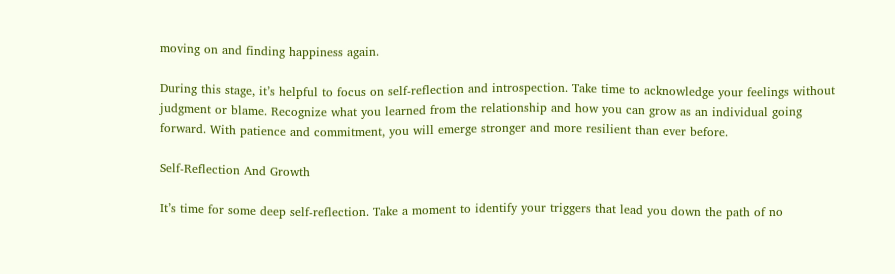moving on and finding happiness again.

During this stage, it’s helpful to focus on self-reflection and introspection. Take time to acknowledge your feelings without judgment or blame. Recognize what you learned from the relationship and how you can grow as an individual going forward. With patience and commitment, you will emerge stronger and more resilient than ever before.

Self-Reflection And Growth

It’s time for some deep self-reflection. Take a moment to identify your triggers that lead you down the path of no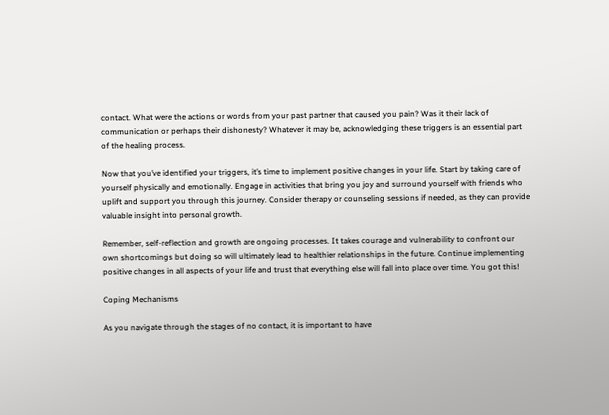contact. What were the actions or words from your past partner that caused you pain? Was it their lack of communication or perhaps their dishonesty? Whatever it may be, acknowledging these triggers is an essential part of the healing process.

Now that you’ve identified your triggers, it’s time to implement positive changes in your life. Start by taking care of yourself physically and emotionally. Engage in activities that bring you joy and surround yourself with friends who uplift and support you through this journey. Consider therapy or counseling sessions if needed, as they can provide valuable insight into personal growth.

Remember, self-reflection and growth are ongoing processes. It takes courage and vulnerability to confront our own shortcomings but doing so will ultimately lead to healthier relationships in the future. Continue implementing positive changes in all aspects of your life and trust that everything else will fall into place over time. You got this!

Coping Mechanisms

As you navigate through the stages of no contact, it is important to have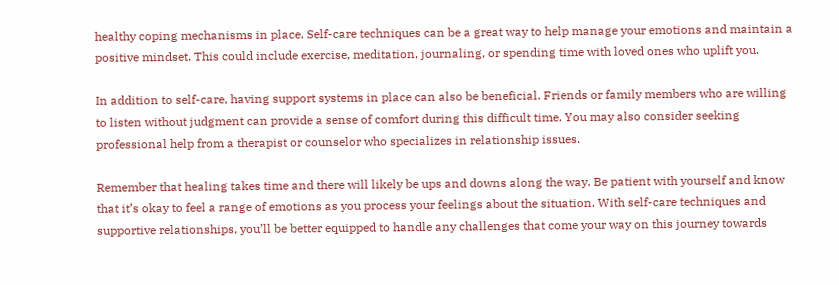healthy coping mechanisms in place. Self-care techniques can be a great way to help manage your emotions and maintain a positive mindset. This could include exercise, meditation, journaling, or spending time with loved ones who uplift you.

In addition to self-care, having support systems in place can also be beneficial. Friends or family members who are willing to listen without judgment can provide a sense of comfort during this difficult time. You may also consider seeking professional help from a therapist or counselor who specializes in relationship issues.

Remember that healing takes time and there will likely be ups and downs along the way. Be patient with yourself and know that it’s okay to feel a range of emotions as you process your feelings about the situation. With self-care techniques and supportive relationships, you’ll be better equipped to handle any challenges that come your way on this journey towards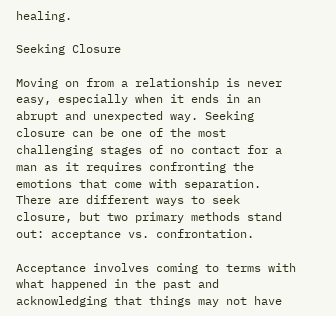healing.

Seeking Closure

Moving on from a relationship is never easy, especially when it ends in an abrupt and unexpected way. Seeking closure can be one of the most challenging stages of no contact for a man as it requires confronting the emotions that come with separation. There are different ways to seek closure, but two primary methods stand out: acceptance vs. confrontation.

Acceptance involves coming to terms with what happened in the past and acknowledging that things may not have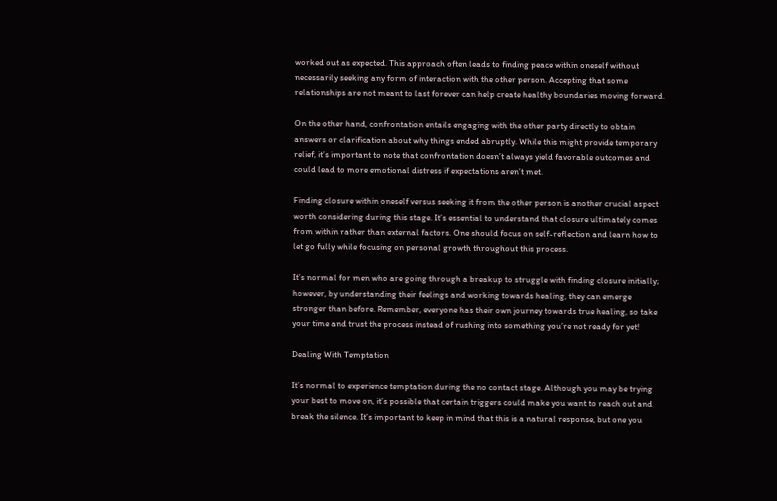worked out as expected. This approach often leads to finding peace within oneself without necessarily seeking any form of interaction with the other person. Accepting that some relationships are not meant to last forever can help create healthy boundaries moving forward.

On the other hand, confrontation entails engaging with the other party directly to obtain answers or clarification about why things ended abruptly. While this might provide temporary relief, it’s important to note that confrontation doesn’t always yield favorable outcomes and could lead to more emotional distress if expectations aren’t met.

Finding closure within oneself versus seeking it from the other person is another crucial aspect worth considering during this stage. It’s essential to understand that closure ultimately comes from within rather than external factors. One should focus on self-reflection and learn how to let go fully while focusing on personal growth throughout this process.

It’s normal for men who are going through a breakup to struggle with finding closure initially; however, by understanding their feelings and working towards healing, they can emerge stronger than before. Remember, everyone has their own journey towards true healing, so take your time and trust the process instead of rushing into something you’re not ready for yet!

Dealing With Temptation

It’s normal to experience temptation during the no contact stage. Although you may be trying your best to move on, it’s possible that certain triggers could make you want to reach out and break the silence. It’s important to keep in mind that this is a natural response, but one you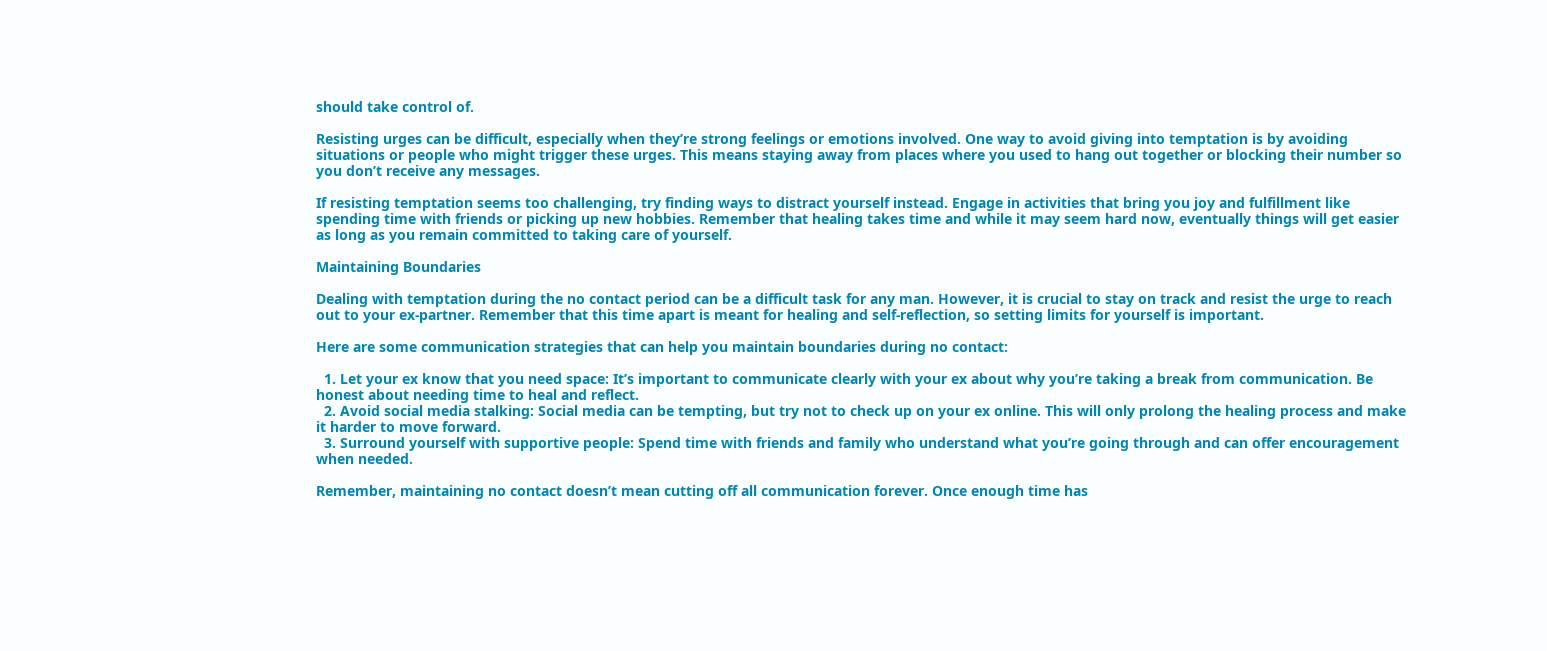should take control of.

Resisting urges can be difficult, especially when they’re strong feelings or emotions involved. One way to avoid giving into temptation is by avoiding situations or people who might trigger these urges. This means staying away from places where you used to hang out together or blocking their number so you don’t receive any messages.

If resisting temptation seems too challenging, try finding ways to distract yourself instead. Engage in activities that bring you joy and fulfillment like spending time with friends or picking up new hobbies. Remember that healing takes time and while it may seem hard now, eventually things will get easier as long as you remain committed to taking care of yourself.

Maintaining Boundaries

Dealing with temptation during the no contact period can be a difficult task for any man. However, it is crucial to stay on track and resist the urge to reach out to your ex-partner. Remember that this time apart is meant for healing and self-reflection, so setting limits for yourself is important.

Here are some communication strategies that can help you maintain boundaries during no contact:

  1. Let your ex know that you need space: It’s important to communicate clearly with your ex about why you’re taking a break from communication. Be honest about needing time to heal and reflect.
  2. Avoid social media stalking: Social media can be tempting, but try not to check up on your ex online. This will only prolong the healing process and make it harder to move forward.
  3. Surround yourself with supportive people: Spend time with friends and family who understand what you’re going through and can offer encouragement when needed.

Remember, maintaining no contact doesn’t mean cutting off all communication forever. Once enough time has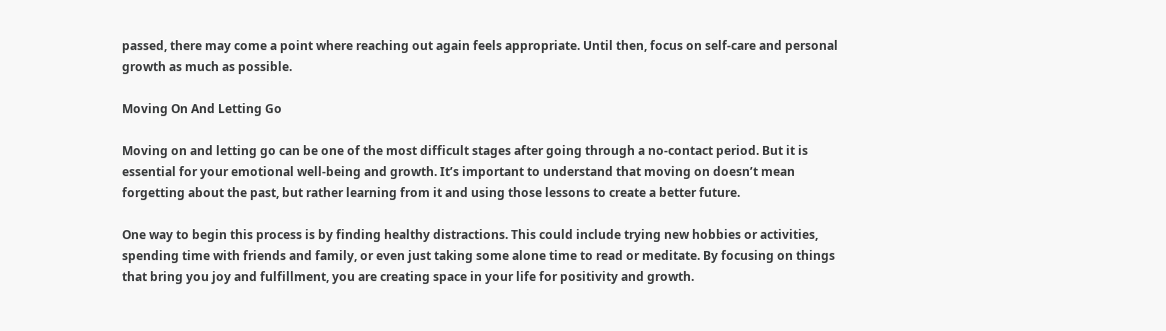passed, there may come a point where reaching out again feels appropriate. Until then, focus on self-care and personal growth as much as possible.

Moving On And Letting Go

Moving on and letting go can be one of the most difficult stages after going through a no-contact period. But it is essential for your emotional well-being and growth. It’s important to understand that moving on doesn’t mean forgetting about the past, but rather learning from it and using those lessons to create a better future.

One way to begin this process is by finding healthy distractions. This could include trying new hobbies or activities, spending time with friends and family, or even just taking some alone time to read or meditate. By focusing on things that bring you joy and fulfillment, you are creating space in your life for positivity and growth.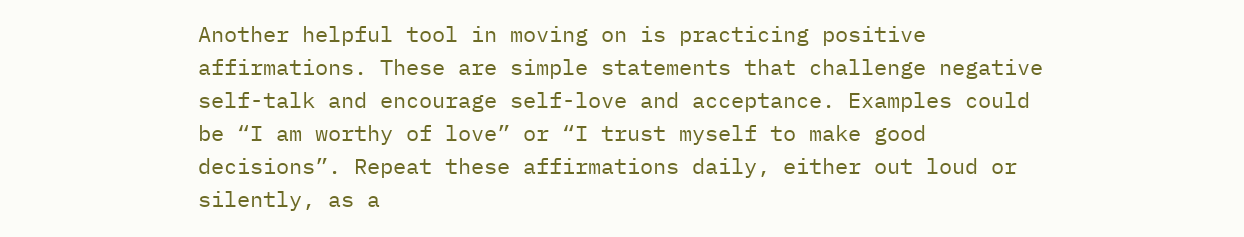Another helpful tool in moving on is practicing positive affirmations. These are simple statements that challenge negative self-talk and encourage self-love and acceptance. Examples could be “I am worthy of love” or “I trust myself to make good decisions”. Repeat these affirmations daily, either out loud or silently, as a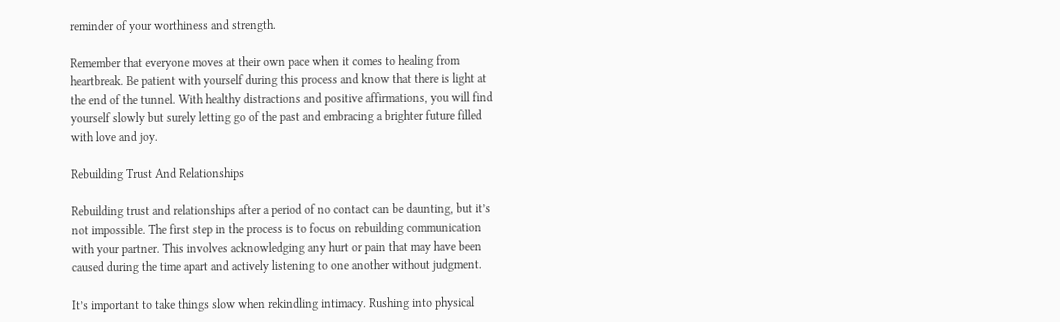reminder of your worthiness and strength.

Remember that everyone moves at their own pace when it comes to healing from heartbreak. Be patient with yourself during this process and know that there is light at the end of the tunnel. With healthy distractions and positive affirmations, you will find yourself slowly but surely letting go of the past and embracing a brighter future filled with love and joy.

Rebuilding Trust And Relationships

Rebuilding trust and relationships after a period of no contact can be daunting, but it’s not impossible. The first step in the process is to focus on rebuilding communication with your partner. This involves acknowledging any hurt or pain that may have been caused during the time apart and actively listening to one another without judgment.

It’s important to take things slow when rekindling intimacy. Rushing into physical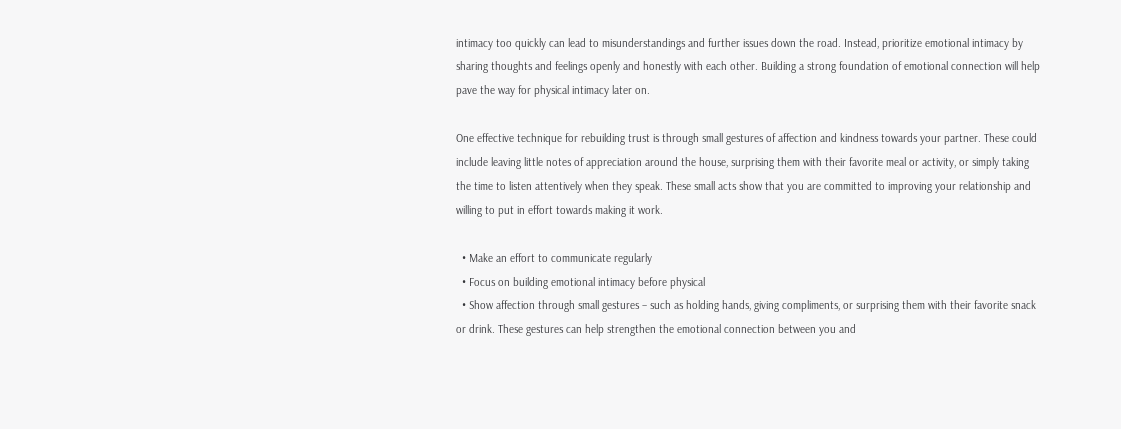intimacy too quickly can lead to misunderstandings and further issues down the road. Instead, prioritize emotional intimacy by sharing thoughts and feelings openly and honestly with each other. Building a strong foundation of emotional connection will help pave the way for physical intimacy later on.

One effective technique for rebuilding trust is through small gestures of affection and kindness towards your partner. These could include leaving little notes of appreciation around the house, surprising them with their favorite meal or activity, or simply taking the time to listen attentively when they speak. These small acts show that you are committed to improving your relationship and willing to put in effort towards making it work.

  • Make an effort to communicate regularly
  • Focus on building emotional intimacy before physical
  • Show affection through small gestures – such as holding hands, giving compliments, or surprising them with their favorite snack or drink. These gestures can help strengthen the emotional connection between you and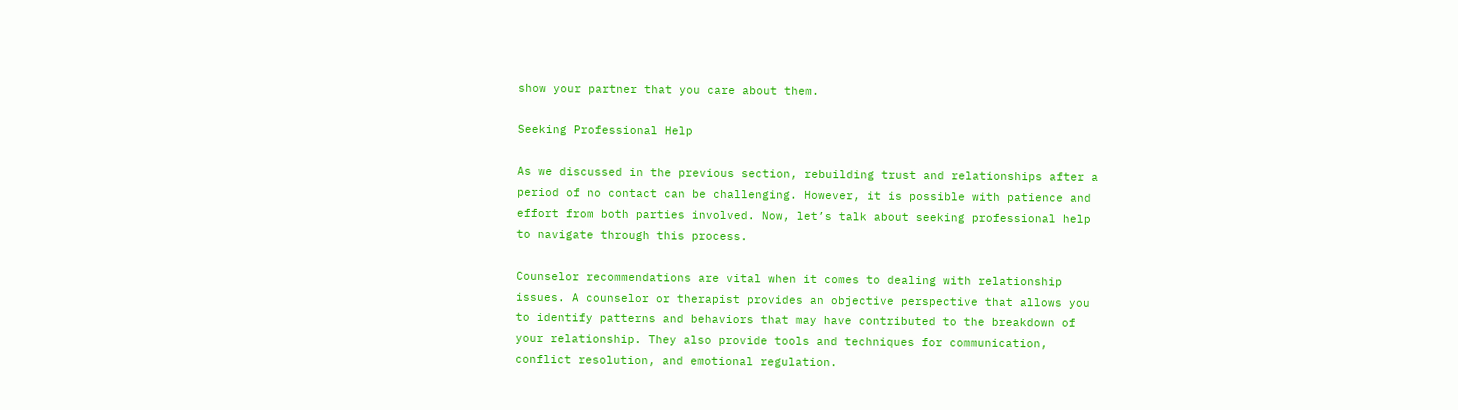show your partner that you care about them.

Seeking Professional Help

As we discussed in the previous section, rebuilding trust and relationships after a period of no contact can be challenging. However, it is possible with patience and effort from both parties involved. Now, let’s talk about seeking professional help to navigate through this process.

Counselor recommendations are vital when it comes to dealing with relationship issues. A counselor or therapist provides an objective perspective that allows you to identify patterns and behaviors that may have contributed to the breakdown of your relationship. They also provide tools and techniques for communication, conflict resolution, and emotional regulation.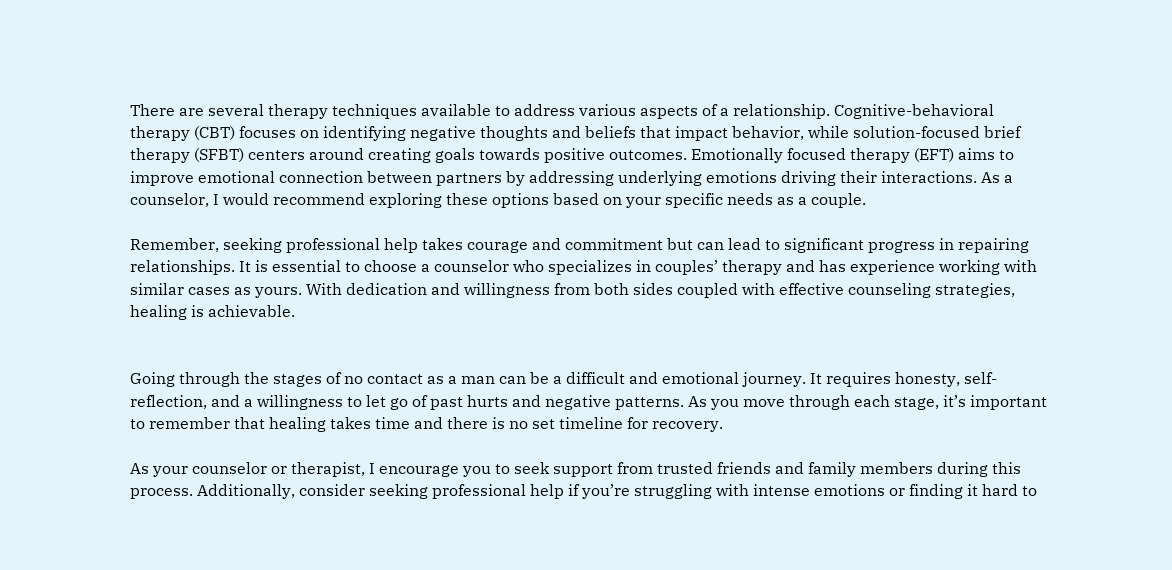There are several therapy techniques available to address various aspects of a relationship. Cognitive-behavioral therapy (CBT) focuses on identifying negative thoughts and beliefs that impact behavior, while solution-focused brief therapy (SFBT) centers around creating goals towards positive outcomes. Emotionally focused therapy (EFT) aims to improve emotional connection between partners by addressing underlying emotions driving their interactions. As a counselor, I would recommend exploring these options based on your specific needs as a couple.

Remember, seeking professional help takes courage and commitment but can lead to significant progress in repairing relationships. It is essential to choose a counselor who specializes in couples’ therapy and has experience working with similar cases as yours. With dedication and willingness from both sides coupled with effective counseling strategies, healing is achievable.


Going through the stages of no contact as a man can be a difficult and emotional journey. It requires honesty, self-reflection, and a willingness to let go of past hurts and negative patterns. As you move through each stage, it’s important to remember that healing takes time and there is no set timeline for recovery.

As your counselor or therapist, I encourage you to seek support from trusted friends and family members during this process. Additionally, consider seeking professional help if you’re struggling with intense emotions or finding it hard to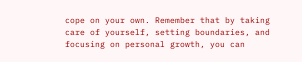cope on your own. Remember that by taking care of yourself, setting boundaries, and focusing on personal growth, you can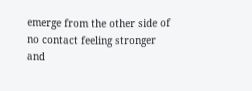emerge from the other side of no contact feeling stronger and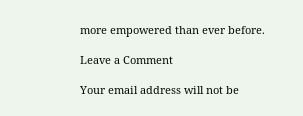more empowered than ever before.

Leave a Comment

Your email address will not be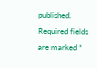published. Required fields are marked *